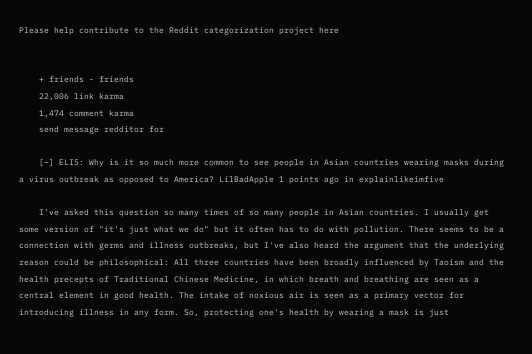Please help contribute to the Reddit categorization project here


    + friends - friends
    22,006 link karma
    1,474 comment karma
    send message redditor for

    [–] ELI5: Why is it so much more common to see people in Asian countries wearing masks during a virus outbreak as opposed to America? LilBadApple 1 points ago in explainlikeimfive

    I've asked this question so many times of so many people in Asian countries. I usually get some version of "it's just what we do" but it often has to do with pollution. There seems to be a connection with germs and illness outbreaks, but I've also heard the argument that the underlying reason could be philosophical: All three countries have been broadly influenced by Taoism and the health precepts of Traditional Chinese Medicine, in which breath and breathing are seen as a central element in good health. The intake of noxious air is seen as a primary vector for introducing illness in any form. So, protecting one's health by wearing a mask is just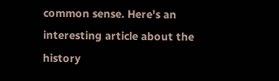common sense. Here's an interesting article about the history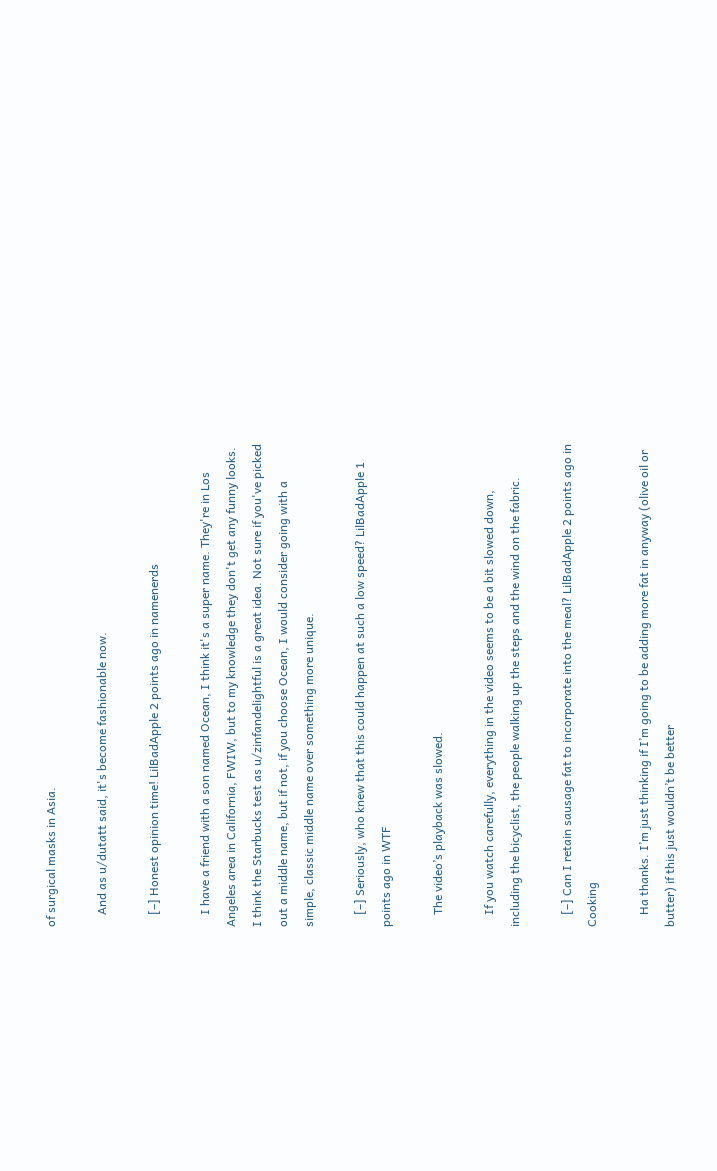of surgical masks in Asia.

    And as u/dutatt said, it's become fashionable now.

    [–] Honest opinion time! LilBadApple 2 points ago in namenerds

    I have a friend with a son named Ocean, I think it's a super name. They're in Los Angeles area in California, FWIW, but to my knowledge they don't get any funny looks. I think the Starbucks test as u/zinfandelightful is a great idea. Not sure if you've picked out a middle name, but if not, if you choose Ocean, I would consider going with a simple, classic middle name over something more unique.

    [–] Seriously, who knew that this could happen at such a low speed? LilBadApple 1 points ago in WTF

    The video’s playback was slowed.

    If you watch carefully, everything in the video seems to be a bit slowed down, including the bicyclist, the people walking up the steps and the wind on the fabric.

    [–] Can I retain sausage fat to incorporate into the meal? LilBadApple 2 points ago in Cooking

    Ha thanks. I’m just thinking if I’m going to be adding more fat in anyway (olive oil or butter) if this just wouldn’t be better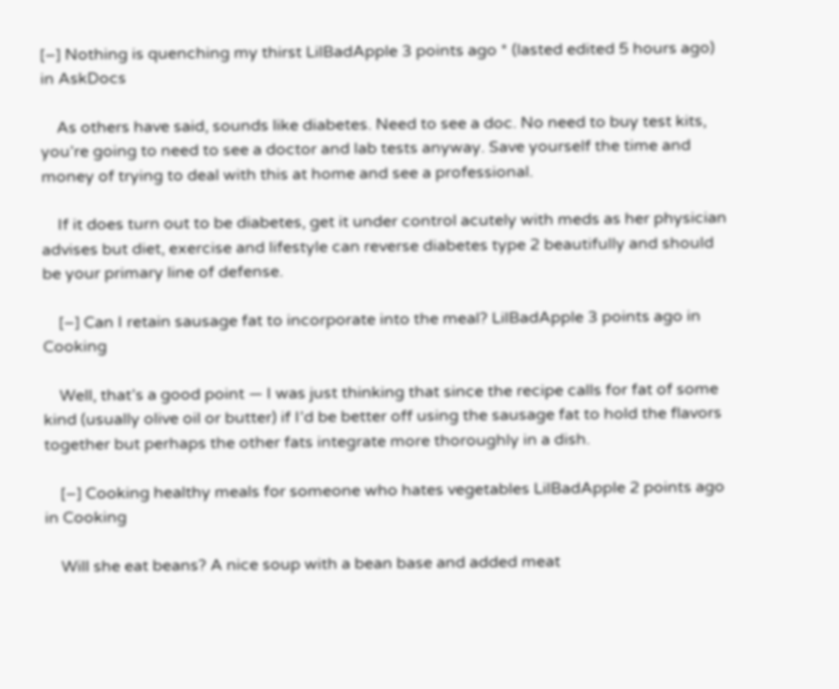[–] Nothing is quenching my thirst LilBadApple 3 points ago * (lasted edited 5 hours ago) in AskDocs

    As others have said, sounds like diabetes. Need to see a doc. No need to buy test kits, you’re going to need to see a doctor and lab tests anyway. Save yourself the time and money of trying to deal with this at home and see a professional.

    If it does turn out to be diabetes, get it under control acutely with meds as her physician advises but diet, exercise and lifestyle can reverse diabetes type 2 beautifully and should be your primary line of defense.

    [–] Can I retain sausage fat to incorporate into the meal? LilBadApple 3 points ago in Cooking

    Well, that’s a good point — I was just thinking that since the recipe calls for fat of some kind (usually olive oil or butter) if I’d be better off using the sausage fat to hold the flavors together but perhaps the other fats integrate more thoroughly in a dish.

    [–] Cooking healthy meals for someone who hates vegetables LilBadApple 2 points ago in Cooking

    Will she eat beans? A nice soup with a bean base and added meat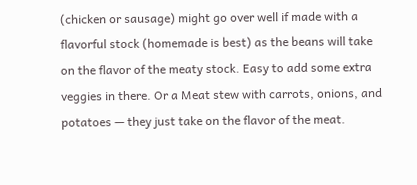(chicken or sausage) might go over well if made with a flavorful stock (homemade is best) as the beans will take on the flavor of the meaty stock. Easy to add some extra veggies in there. Or a Meat stew with carrots, onions, and potatoes — they just take on the flavor of the meat.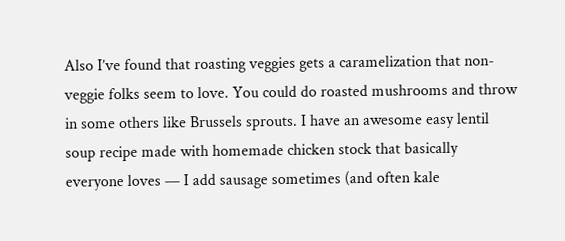Also I’ve found that roasting veggies gets a caramelization that non-veggie folks seem to love. You could do roasted mushrooms and throw in some others like Brussels sprouts. I have an awesome easy lentil soup recipe made with homemade chicken stock that basically everyone loves — I add sausage sometimes (and often kale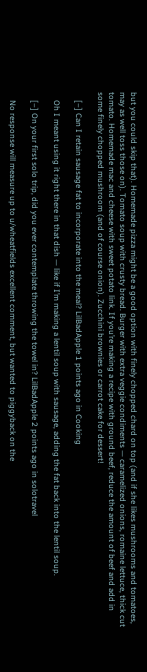but you could skip that). Homemade pizza might be a good option with finely chopped chard on top (and if she likes mushrooms and tomatoes, may as well toss those on). Tomato soup with crusty bread. Burger with extra veggie condiments — caramelized onions, romaine lettuce, thick cut tomato. Homemade mac and cheese with sweet potato link. If you’re making a recipe with ground beef, reduce the amount of beef and add in some finely chopped mushroom (and of course onion). Zucchini brownies or carrot cake for dessert!

    [–] Can I retain sausage fat to incorporate into the meal? LilBadApple 1 points ago in Cooking

    Oh I meant using it right there in that dish — like if I’m making a lentil soup with sausage, adding the fat back into the lentil soup.

    [–] On your first solo trip, did you ever contemplate throwing the towel in? LilBadApple 2 points ago in solotravel

    No response will measure up to u/wheatfields excellent comment, but wanted to piggyback on the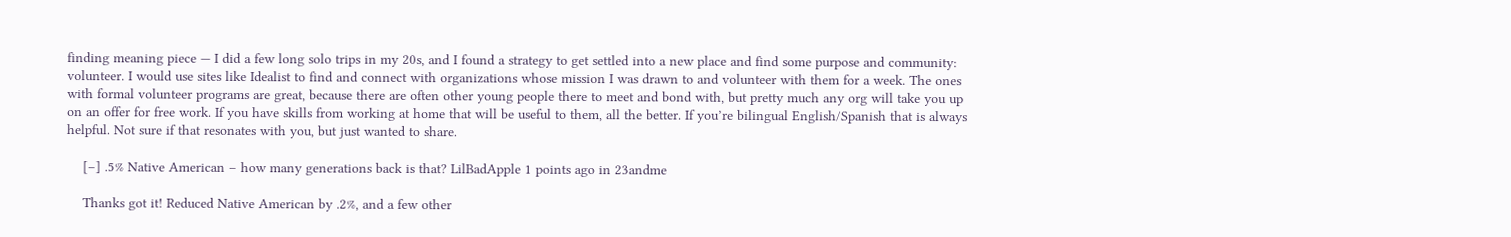finding meaning piece — I did a few long solo trips in my 20s, and I found a strategy to get settled into a new place and find some purpose and community: volunteer. I would use sites like Idealist to find and connect with organizations whose mission I was drawn to and volunteer with them for a week. The ones with formal volunteer programs are great, because there are often other young people there to meet and bond with, but pretty much any org will take you up on an offer for free work. If you have skills from working at home that will be useful to them, all the better. If you’re bilingual English/Spanish that is always helpful. Not sure if that resonates with you, but just wanted to share.

    [–] .5% Native American – how many generations back is that? LilBadApple 1 points ago in 23andme

    Thanks got it! Reduced Native American by .2%, and a few other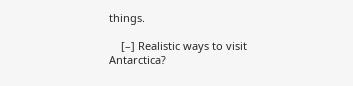things.

    [–] Realistic ways to visit Antarctica?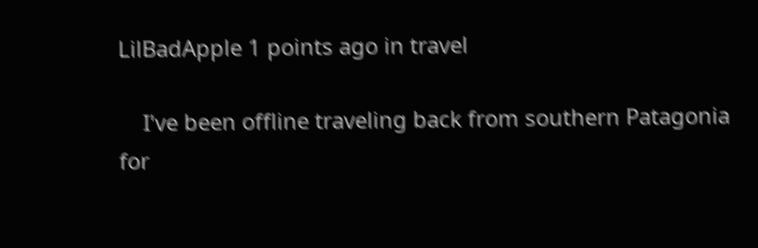LilBadApple 1 points ago in travel

    I've been offline traveling back from southern Patagonia for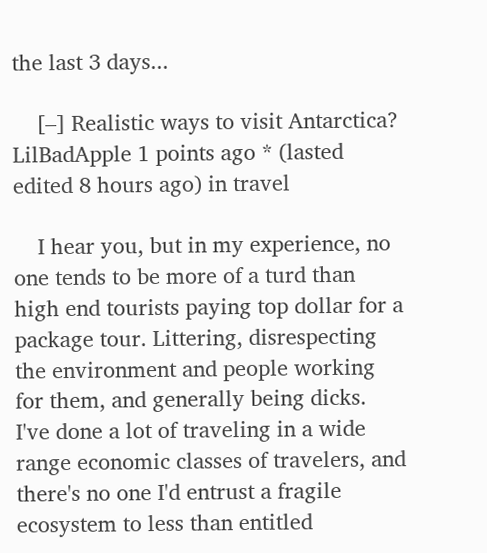the last 3 days...

    [–] Realistic ways to visit Antarctica? LilBadApple 1 points ago * (lasted edited 8 hours ago) in travel

    I hear you, but in my experience, no one tends to be more of a turd than high end tourists paying top dollar for a package tour. Littering, disrespecting the environment and people working for them, and generally being dicks. I've done a lot of traveling in a wide range economic classes of travelers, and there's no one I'd entrust a fragile ecosystem to less than entitled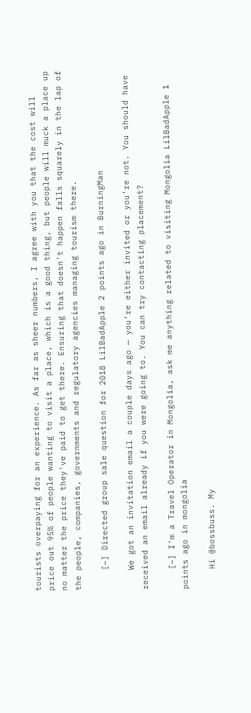tourists overpaying for an experience. As far as sheer numbers, I agree with you that the cost will price out 95% of people wanting to visit a place, which is a good thing, but people will muck a place up no matter the price they've paid to get there. Ensuring that doesn't happen falls squarely in the lap of the people, companies, governments and regulatory agencies managing tourism there.

    [–] Directed group sale question for 2018 LilBadApple 2 points ago in BurningMan

    We got an invitation email a couple days ago — you’re either invited or you’re not. You should have received an email already if you were going to. You can try contacting placement?

    [–] I'm a Travel Operator in Mongolia, ask me anything related to visiting Mongolia LilBadApple 1 points ago in mongolia

    Hi @bossbuss. My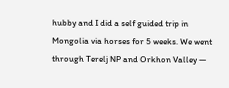hubby and I did a self guided trip in Mongolia via horses for 5 weeks. We went through Terelj NP and Orkhon Valley —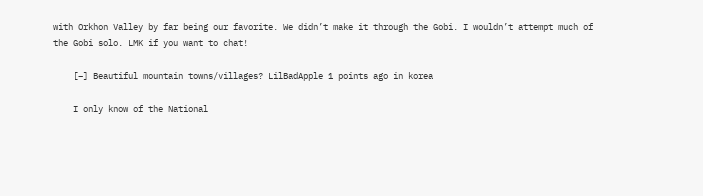with Orkhon Valley by far being our favorite. We didn’t make it through the Gobi. I wouldn’t attempt much of the Gobi solo. LMK if you want to chat!

    [–] Beautiful mountain towns/villages? LilBadApple 1 points ago in korea

    I only know of the National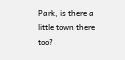Park, is there a little town there too?